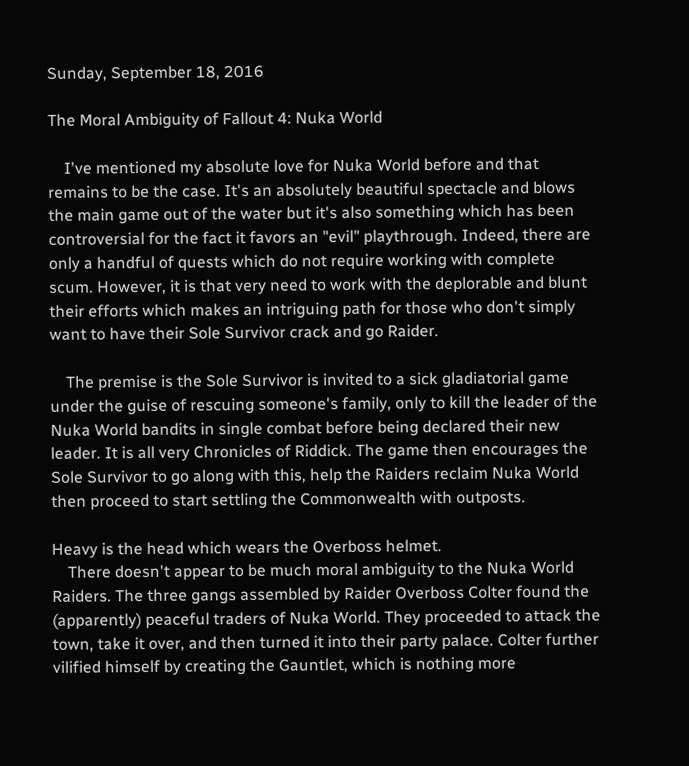Sunday, September 18, 2016

The Moral Ambiguity of Fallout 4: Nuka World

    I've mentioned my absolute love for Nuka World before and that remains to be the case. It's an absolutely beautiful spectacle and blows the main game out of the water but it's also something which has been controversial for the fact it favors an "evil" playthrough. Indeed, there are only a handful of quests which do not require working with complete scum. However, it is that very need to work with the deplorable and blunt their efforts which makes an intriguing path for those who don't simply want to have their Sole Survivor crack and go Raider.

    The premise is the Sole Survivor is invited to a sick gladiatorial game under the guise of rescuing someone's family, only to kill the leader of the Nuka World bandits in single combat before being declared their new leader. It is all very Chronicles of Riddick. The game then encourages the Sole Survivor to go along with this, help the Raiders reclaim Nuka World then proceed to start settling the Commonwealth with outposts.

Heavy is the head which wears the Overboss helmet.
    There doesn't appear to be much moral ambiguity to the Nuka World Raiders. The three gangs assembled by Raider Overboss Colter found the (apparently) peaceful traders of Nuka World. They proceeded to attack the town, take it over, and then turned it into their party palace. Colter further vilified himself by creating the Gauntlet, which is nothing more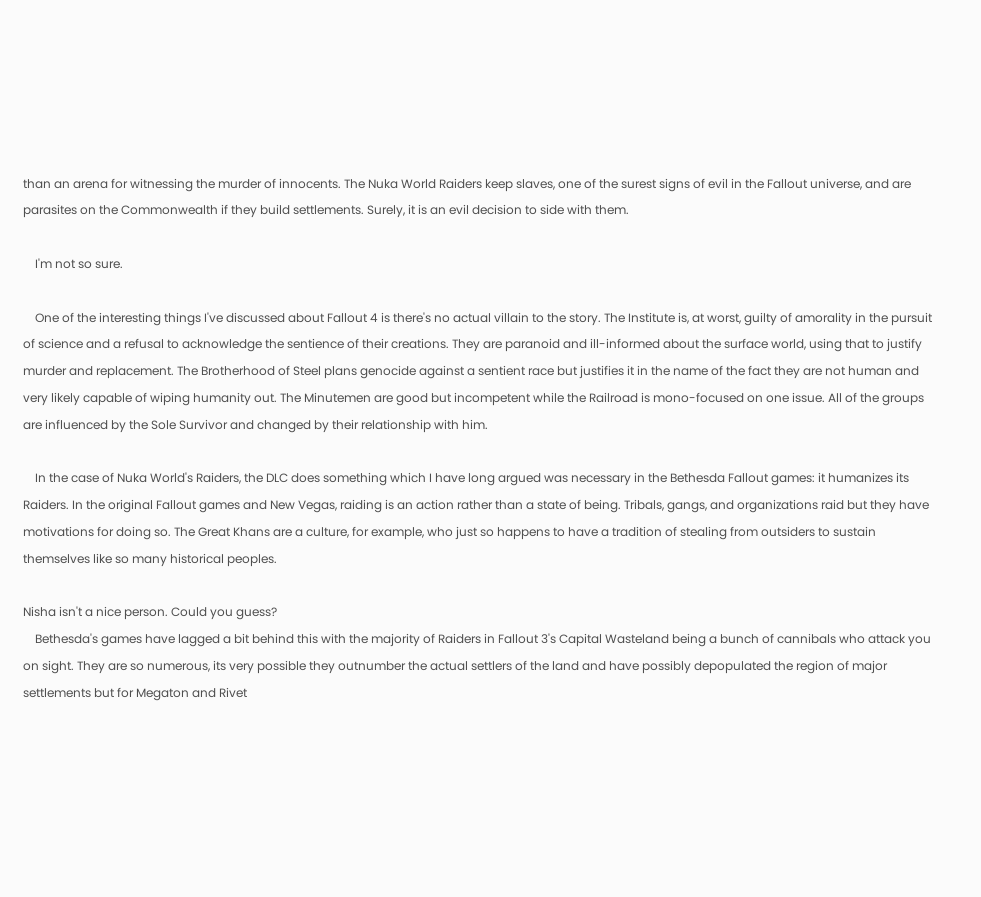than an arena for witnessing the murder of innocents. The Nuka World Raiders keep slaves, one of the surest signs of evil in the Fallout universe, and are parasites on the Commonwealth if they build settlements. Surely, it is an evil decision to side with them.

    I'm not so sure.

    One of the interesting things I've discussed about Fallout 4 is there's no actual villain to the story. The Institute is, at worst, guilty of amorality in the pursuit of science and a refusal to acknowledge the sentience of their creations. They are paranoid and ill-informed about the surface world, using that to justify murder and replacement. The Brotherhood of Steel plans genocide against a sentient race but justifies it in the name of the fact they are not human and very likely capable of wiping humanity out. The Minutemen are good but incompetent while the Railroad is mono-focused on one issue. All of the groups are influenced by the Sole Survivor and changed by their relationship with him.

    In the case of Nuka World's Raiders, the DLC does something which I have long argued was necessary in the Bethesda Fallout games: it humanizes its Raiders. In the original Fallout games and New Vegas, raiding is an action rather than a state of being. Tribals, gangs, and organizations raid but they have motivations for doing so. The Great Khans are a culture, for example, who just so happens to have a tradition of stealing from outsiders to sustain themselves like so many historical peoples.

Nisha isn't a nice person. Could you guess?
    Bethesda's games have lagged a bit behind this with the majority of Raiders in Fallout 3's Capital Wasteland being a bunch of cannibals who attack you on sight. They are so numerous, its very possible they outnumber the actual settlers of the land and have possibly depopulated the region of major settlements but for Megaton and Rivet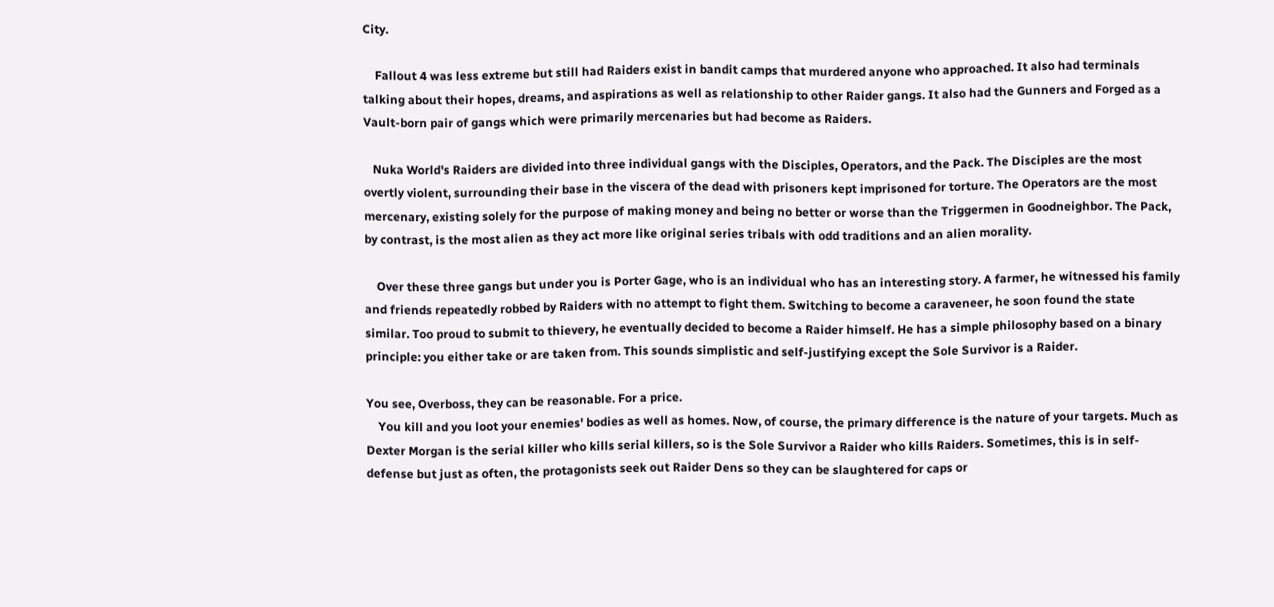City.

    Fallout 4 was less extreme but still had Raiders exist in bandit camps that murdered anyone who approached. It also had terminals talking about their hopes, dreams, and aspirations as well as relationship to other Raider gangs. It also had the Gunners and Forged as a Vault-born pair of gangs which were primarily mercenaries but had become as Raiders.

   Nuka World's Raiders are divided into three individual gangs with the Disciples, Operators, and the Pack. The Disciples are the most overtly violent, surrounding their base in the viscera of the dead with prisoners kept imprisoned for torture. The Operators are the most mercenary, existing solely for the purpose of making money and being no better or worse than the Triggermen in Goodneighbor. The Pack, by contrast, is the most alien as they act more like original series tribals with odd traditions and an alien morality.

    Over these three gangs but under you is Porter Gage, who is an individual who has an interesting story. A farmer, he witnessed his family and friends repeatedly robbed by Raiders with no attempt to fight them. Switching to become a caraveneer, he soon found the state similar. Too proud to submit to thievery, he eventually decided to become a Raider himself. He has a simple philosophy based on a binary principle: you either take or are taken from. This sounds simplistic and self-justifying except the Sole Survivor is a Raider.

You see, Overboss, they can be reasonable. For a price.
    You kill and you loot your enemies' bodies as well as homes. Now, of course, the primary difference is the nature of your targets. Much as Dexter Morgan is the serial killer who kills serial killers, so is the Sole Survivor a Raider who kills Raiders. Sometimes, this is in self-defense but just as often, the protagonists seek out Raider Dens so they can be slaughtered for caps or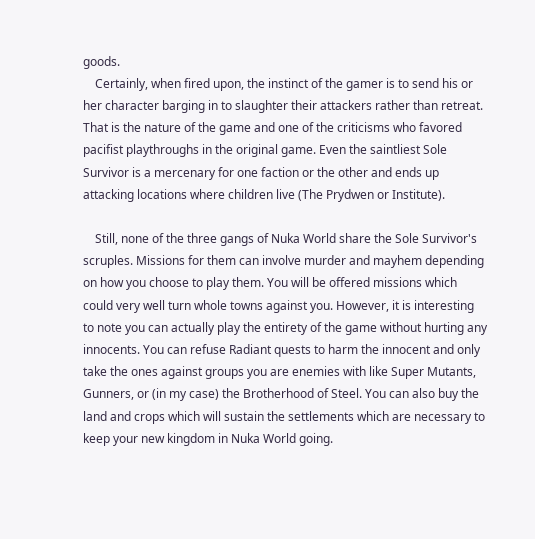goods.
    Certainly, when fired upon, the instinct of the gamer is to send his or her character barging in to slaughter their attackers rather than retreat. That is the nature of the game and one of the criticisms who favored pacifist playthroughs in the original game. Even the saintliest Sole Survivor is a mercenary for one faction or the other and ends up attacking locations where children live (The Prydwen or Institute).

    Still, none of the three gangs of Nuka World share the Sole Survivor's scruples. Missions for them can involve murder and mayhem depending on how you choose to play them. You will be offered missions which could very well turn whole towns against you. However, it is interesting to note you can actually play the entirety of the game without hurting any innocents. You can refuse Radiant quests to harm the innocent and only take the ones against groups you are enemies with like Super Mutants, Gunners, or (in my case) the Brotherhood of Steel. You can also buy the land and crops which will sustain the settlements which are necessary to keep your new kingdom in Nuka World going.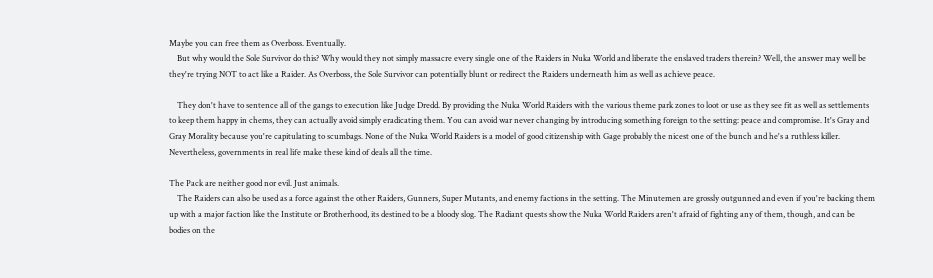Maybe you can free them as Overboss. Eventually.
    But why would the Sole Survivor do this? Why would they not simply massacre every single one of the Raiders in Nuka World and liberate the enslaved traders therein? Well, the answer may well be they're trying NOT to act like a Raider. As Overboss, the Sole Survivor can potentially blunt or redirect the Raiders underneath him as well as achieve peace.

    They don't have to sentence all of the gangs to execution like Judge Dredd. By providing the Nuka World Raiders with the various theme park zones to loot or use as they see fit as well as settlements to keep them happy in chems, they can actually avoid simply eradicating them. You can avoid war never changing by introducing something foreign to the setting: peace and compromise. It's Gray and Gray Morality because you're capitulating to scumbags. None of the Nuka World Raiders is a model of good citizenship with Gage probably the nicest one of the bunch and he's a ruthless killer. Nevertheless, governments in real life make these kind of deals all the time.

The Pack are neither good nor evil. Just animals.
    The Raiders can also be used as a force against the other Raiders, Gunners, Super Mutants, and enemy factions in the setting. The Minutemen are grossly outgunned and even if you're backing them up with a major faction like the Institute or Brotherhood, its destined to be a bloody slog. The Radiant quests show the Nuka World Raiders aren't afraid of fighting any of them, though, and can be bodies on the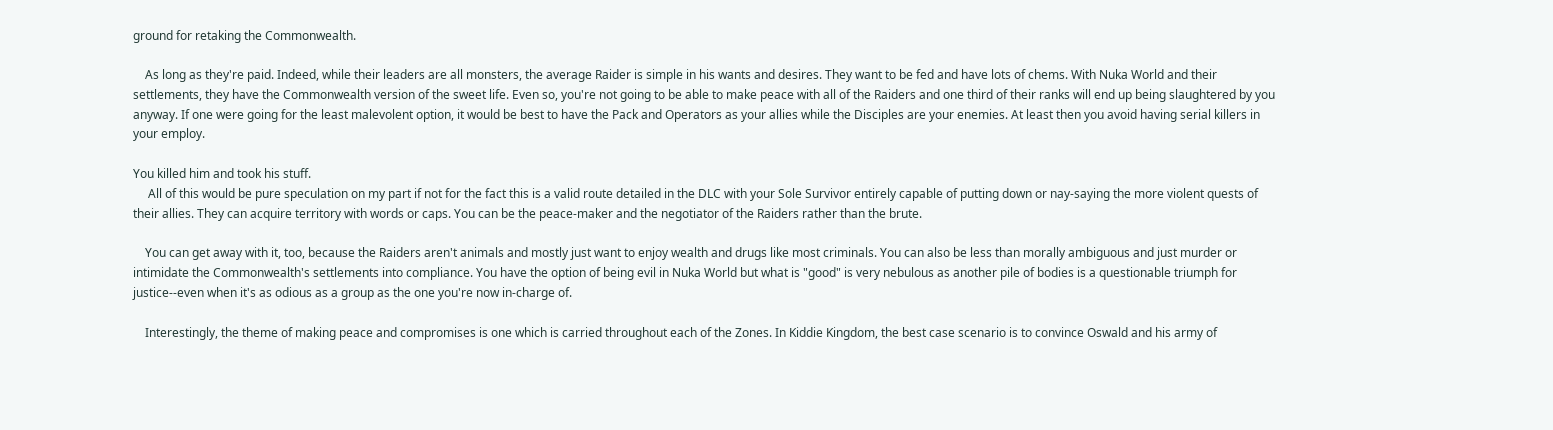ground for retaking the Commonwealth.

    As long as they're paid. Indeed, while their leaders are all monsters, the average Raider is simple in his wants and desires. They want to be fed and have lots of chems. With Nuka World and their settlements, they have the Commonwealth version of the sweet life. Even so, you're not going to be able to make peace with all of the Raiders and one third of their ranks will end up being slaughtered by you anyway. If one were going for the least malevolent option, it would be best to have the Pack and Operators as your allies while the Disciples are your enemies. At least then you avoid having serial killers in your employ.

You killed him and took his stuff.
     All of this would be pure speculation on my part if not for the fact this is a valid route detailed in the DLC with your Sole Survivor entirely capable of putting down or nay-saying the more violent quests of their allies. They can acquire territory with words or caps. You can be the peace-maker and the negotiator of the Raiders rather than the brute.

    You can get away with it, too, because the Raiders aren't animals and mostly just want to enjoy wealth and drugs like most criminals. You can also be less than morally ambiguous and just murder or intimidate the Commonwealth's settlements into compliance. You have the option of being evil in Nuka World but what is "good" is very nebulous as another pile of bodies is a questionable triumph for justice--even when it's as odious as a group as the one you're now in-charge of.

    Interestingly, the theme of making peace and compromises is one which is carried throughout each of the Zones. In Kiddie Kingdom, the best case scenario is to convince Oswald and his army of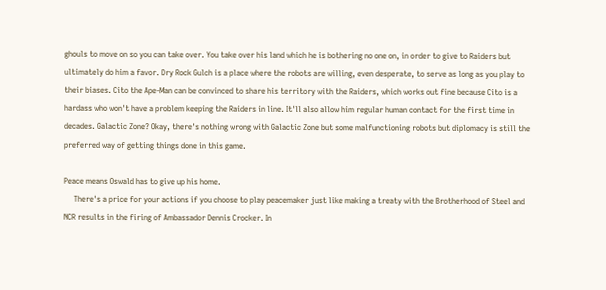ghouls to move on so you can take over. You take over his land which he is bothering no one on, in order to give to Raiders but ultimately do him a favor. Dry Rock Gulch is a place where the robots are willing, even desperate, to serve as long as you play to their biases. Cito the Ape-Man can be convinced to share his territory with the Raiders, which works out fine because Cito is a hardass who won't have a problem keeping the Raiders in line. It'll also allow him regular human contact for the first time in decades. Galactic Zone? Okay, there's nothing wrong with Galactic Zone but some malfunctioning robots but diplomacy is still the preferred way of getting things done in this game.

Peace means Oswald has to give up his home.
     There's a price for your actions if you choose to play peacemaker just like making a treaty with the Brotherhood of Steel and NCR results in the firing of Ambassador Dennis Crocker. In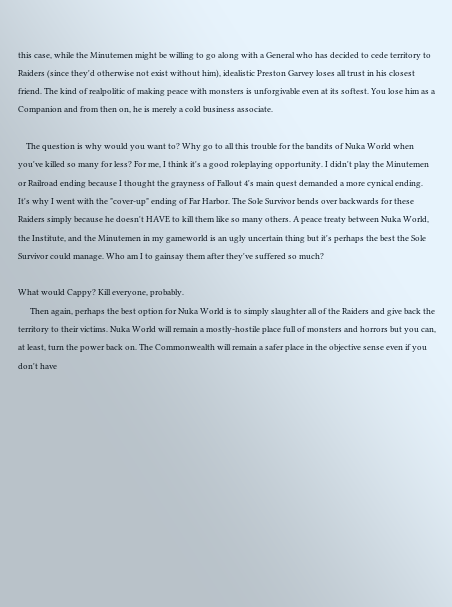this case, while the Minutemen might be willing to go along with a General who has decided to cede territory to Raiders (since they'd otherwise not exist without him), idealistic Preston Garvey loses all trust in his closest friend. The kind of realpolitic of making peace with monsters is unforgivable even at its softest. You lose him as a Companion and from then on, he is merely a cold business associate.

    The question is why would you want to? Why go to all this trouble for the bandits of Nuka World when you've killed so many for less? For me, I think it's a good roleplaying opportunity. I didn't play the Minutemen or Railroad ending because I thought the grayness of Fallout 4's main quest demanded a more cynical ending. It's why I went with the "cover-up" ending of Far Harbor. The Sole Survivor bends over backwards for these Raiders simply because he doesn't HAVE to kill them like so many others. A peace treaty between Nuka World, the Institute, and the Minutemen in my gameworld is an ugly uncertain thing but it's perhaps the best the Sole Survivor could manage. Who am I to gainsay them after they've suffered so much?

What would Cappy? Kill everyone, probably.
      Then again, perhaps the best option for Nuka World is to simply slaughter all of the Raiders and give back the territory to their victims. Nuka World will remain a mostly-hostile place full of monsters and horrors but you can, at least, turn the power back on. The Commonwealth will remain a safer place in the objective sense even if you don't have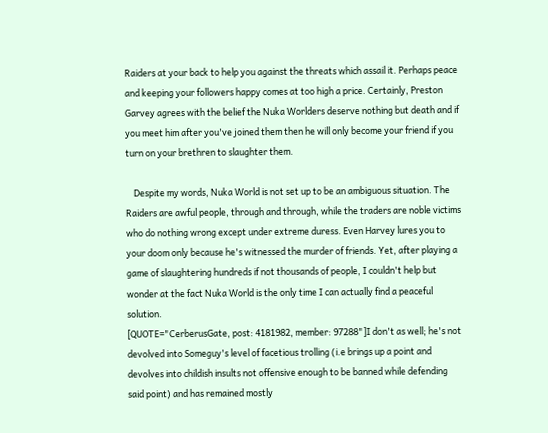Raiders at your back to help you against the threats which assail it. Perhaps peace and keeping your followers happy comes at too high a price. Certainly, Preston Garvey agrees with the belief the Nuka Worlders deserve nothing but death and if you meet him after you've joined them then he will only become your friend if you turn on your brethren to slaughter them.

    Despite my words, Nuka World is not set up to be an ambiguous situation. The Raiders are awful people, through and through, while the traders are noble victims who do nothing wrong except under extreme duress. Even Harvey lures you to your doom only because he's witnessed the murder of friends. Yet, after playing a game of slaughtering hundreds if not thousands of people, I couldn't help but wonder at the fact Nuka World is the only time I can actually find a peaceful solution.
[QUOTE="CerberusGate, post: 4181982, member: 97288"]I don't as well; he's not devolved into Someguy's level of facetious trolling (i.e brings up a point and devolves into childish insults not offensive enough to be banned while defending said point) and has remained mostly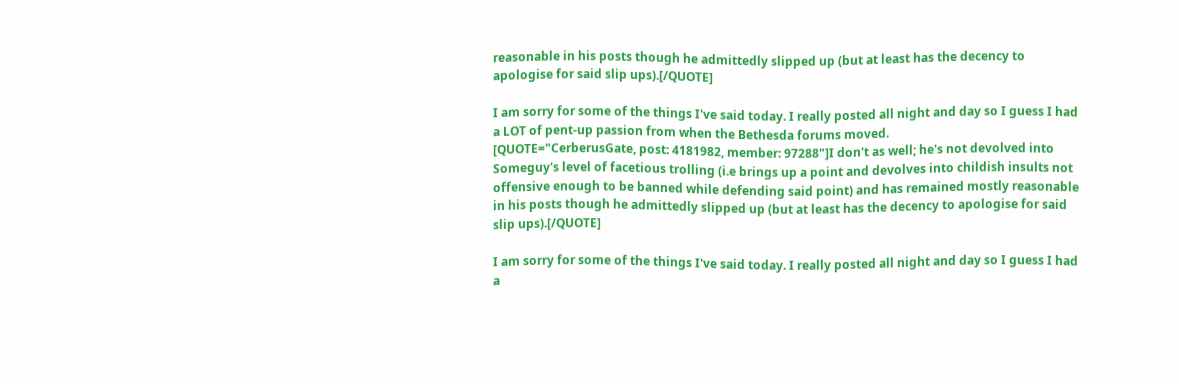reasonable in his posts though he admittedly slipped up (but at least has the decency to apologise for said slip ups).[/QUOTE]

I am sorry for some of the things I've said today. I really posted all night and day so I guess I had a LOT of pent-up passion from when the Bethesda forums moved.
[QUOTE="CerberusGate, post: 4181982, member: 97288"]I don't as well; he's not devolved into Someguy's level of facetious trolling (i.e brings up a point and devolves into childish insults not offensive enough to be banned while defending said point) and has remained mostly reasonable in his posts though he admittedly slipped up (but at least has the decency to apologise for said slip ups).[/QUOTE]

I am sorry for some of the things I've said today. I really posted all night and day so I guess I had a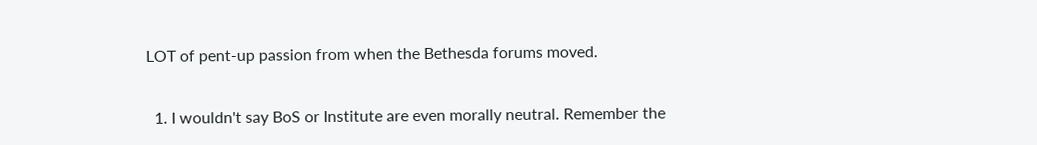LOT of pent-up passion from when the Bethesda forums moved.


  1. I wouldn't say BoS or Institute are even morally neutral. Remember the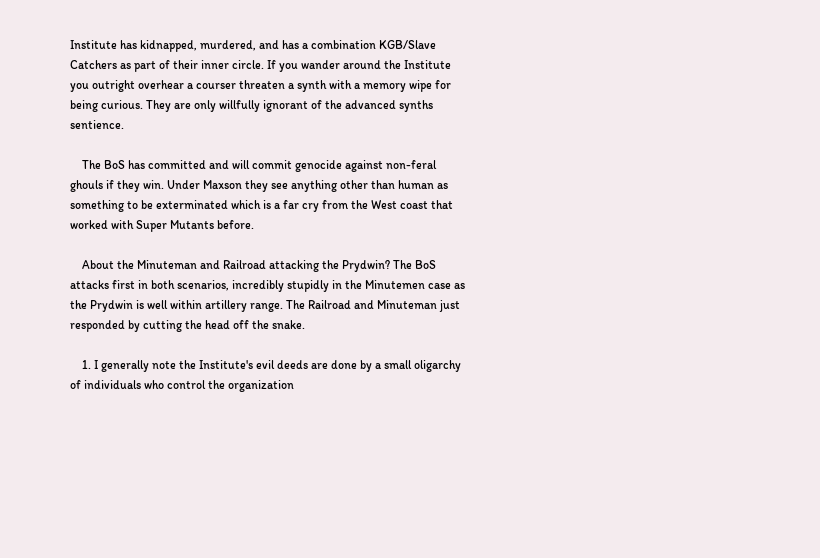Institute has kidnapped, murdered, and has a combination KGB/Slave Catchers as part of their inner circle. If you wander around the Institute you outright overhear a courser threaten a synth with a memory wipe for being curious. They are only willfully ignorant of the advanced synths sentience.

    The BoS has committed and will commit genocide against non-feral ghouls if they win. Under Maxson they see anything other than human as something to be exterminated which is a far cry from the West coast that worked with Super Mutants before.

    About the Minuteman and Railroad attacking the Prydwin? The BoS attacks first in both scenarios, incredibly stupidly in the Minutemen case as the Prydwin is well within artillery range. The Railroad and Minuteman just responded by cutting the head off the snake.

    1. I generally note the Institute's evil deeds are done by a small oligarchy of individuals who control the organization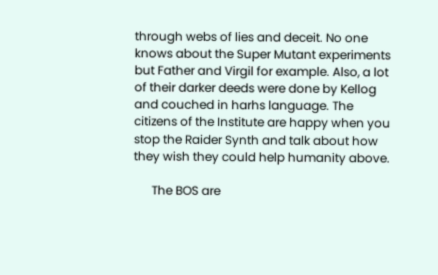through webs of lies and deceit. No one knows about the Super Mutant experiments but Father and Virgil for example. Also, a lot of their darker deeds were done by Kellog and couched in harhs language. The citizens of the Institute are happy when you stop the Raider Synth and talk about how they wish they could help humanity above.

      The BOS are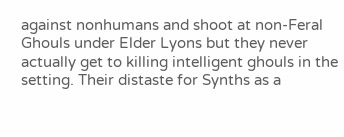against nonhumans and shoot at non-Feral Ghouls under Elder Lyons but they never actually get to killing intelligent ghouls in the setting. Their distaste for Synths as a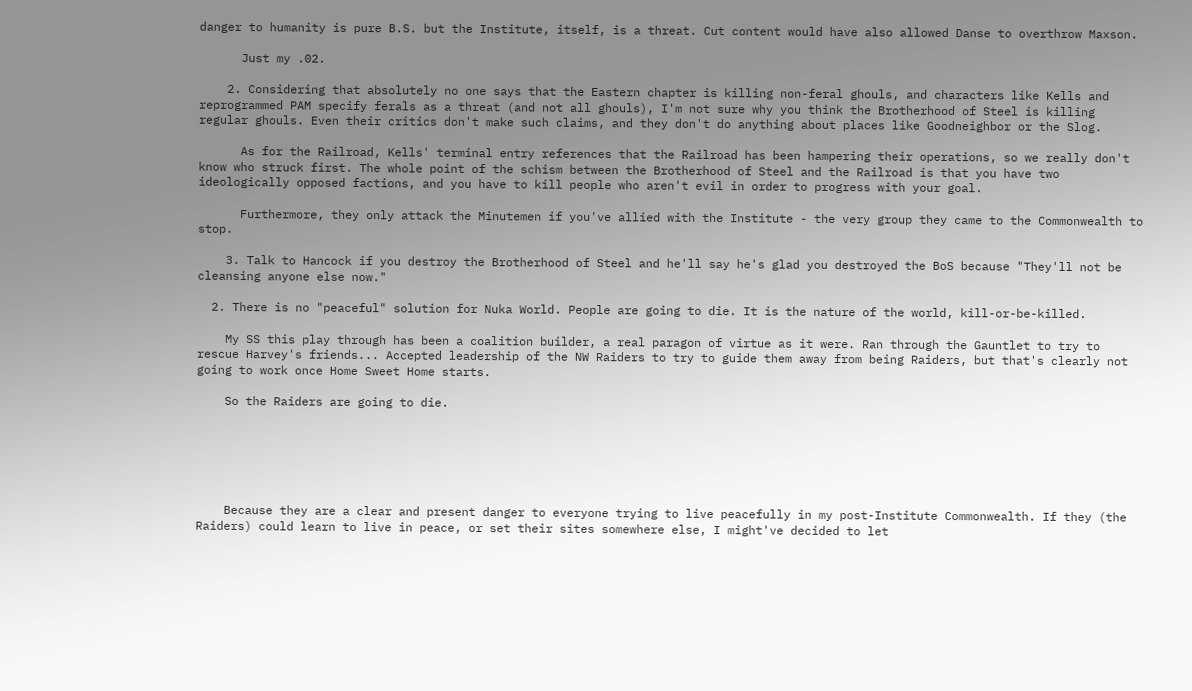danger to humanity is pure B.S. but the Institute, itself, is a threat. Cut content would have also allowed Danse to overthrow Maxson.

      Just my .02.

    2. Considering that absolutely no one says that the Eastern chapter is killing non-feral ghouls, and characters like Kells and reprogrammed PAM specify ferals as a threat (and not all ghouls), I'm not sure why you think the Brotherhood of Steel is killing regular ghouls. Even their critics don't make such claims, and they don't do anything about places like Goodneighbor or the Slog.

      As for the Railroad, Kells' terminal entry references that the Railroad has been hampering their operations, so we really don't know who struck first. The whole point of the schism between the Brotherhood of Steel and the Railroad is that you have two ideologically opposed factions, and you have to kill people who aren't evil in order to progress with your goal.

      Furthermore, they only attack the Minutemen if you've allied with the Institute - the very group they came to the Commonwealth to stop.

    3. Talk to Hancock if you destroy the Brotherhood of Steel and he'll say he's glad you destroyed the BoS because "They'll not be cleansing anyone else now."

  2. There is no "peaceful" solution for Nuka World. People are going to die. It is the nature of the world, kill-or-be-killed.

    My SS this play through has been a coalition builder, a real paragon of virtue as it were. Ran through the Gauntlet to try to rescue Harvey's friends... Accepted leadership of the NW Raiders to try to guide them away from being Raiders, but that's clearly not going to work once Home Sweet Home starts.

    So the Raiders are going to die.






    Because they are a clear and present danger to everyone trying to live peacefully in my post-Institute Commonwealth. If they (the Raiders) could learn to live in peace, or set their sites somewhere else, I might've decided to let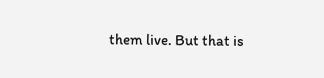them live. But that is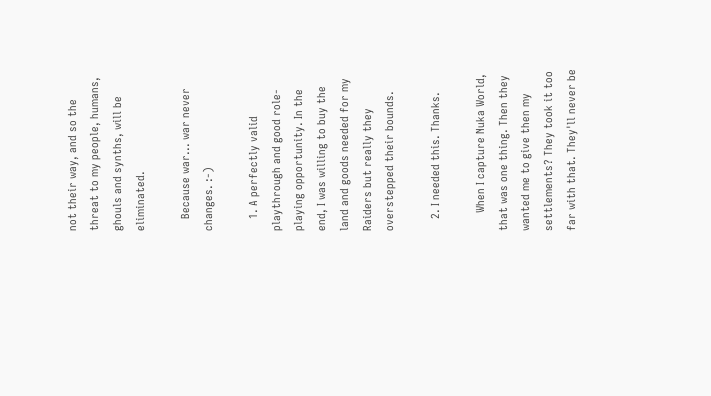not their way, and so the threat to my people, humans, ghouls and synths, will be eliminated.

    Because war... war never changes. :-)

    1. A perfectly valid playthrough and good role-playing opportunity. In the end, I was willing to buy the land and goods needed for my Raiders but really they overstepped their bounds.

    2. I needed this. Thanks.

      When I capture Nuka World, that was one thing. Then they wanted me to give then my settlements? They took it too far with that. They'll never be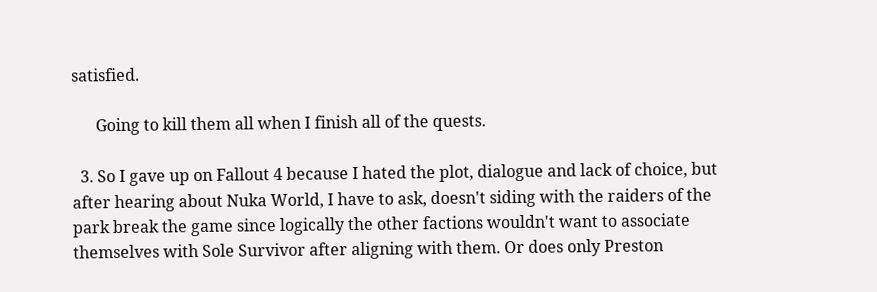satisfied.

      Going to kill them all when I finish all of the quests.

  3. So I gave up on Fallout 4 because I hated the plot, dialogue and lack of choice, but after hearing about Nuka World, I have to ask, doesn't siding with the raiders of the park break the game since logically the other factions wouldn't want to associate themselves with Sole Survivor after aligning with them. Or does only Preston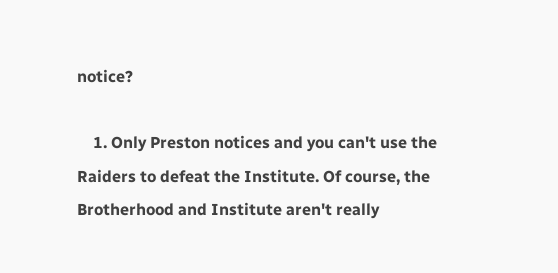notice?

    1. Only Preston notices and you can't use the Raiders to defeat the Institute. Of course, the Brotherhood and Institute aren't really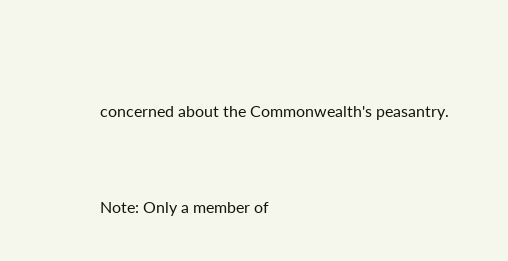concerned about the Commonwealth's peasantry.


Note: Only a member of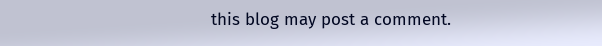this blog may post a comment.